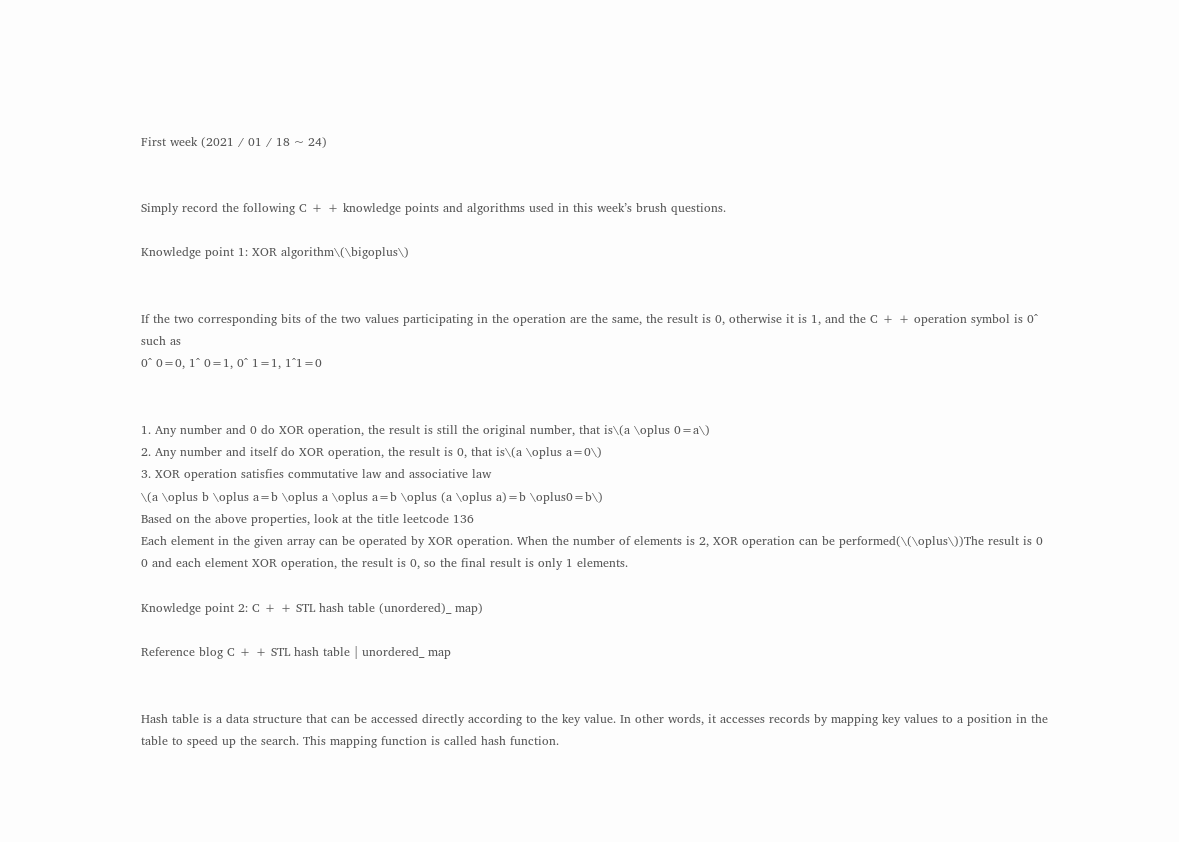First week (2021 / 01 / 18 ~ 24)


Simply record the following C + + knowledge points and algorithms used in this week’s brush questions.

Knowledge point 1: XOR algorithm\(\bigoplus\)


If the two corresponding bits of the two values participating in the operation are the same, the result is 0, otherwise it is 1, and the C + + operation symbol is 0^
such as
0^ 0=0, 1^ 0=1, 0^ 1=1, 1^1=0


1. Any number and 0 do XOR operation, the result is still the original number, that is\(a \oplus 0=a\)
2. Any number and itself do XOR operation, the result is 0, that is\(a \oplus a=0\)
3. XOR operation satisfies commutative law and associative law
\(a \oplus b \oplus a=b \oplus a \oplus a=b \oplus (a \oplus a)=b \oplus0=b\)
Based on the above properties, look at the title leetcode 136
Each element in the given array can be operated by XOR operation. When the number of elements is 2, XOR operation can be performed(\(\oplus\))The result is 0
0 and each element XOR operation, the result is 0, so the final result is only 1 elements.

Knowledge point 2: C + + STL hash table (unordered)_ map)

Reference blog C + + STL hash table | unordered_ map


Hash table is a data structure that can be accessed directly according to the key value. In other words, it accesses records by mapping key values to a position in the table to speed up the search. This mapping function is called hash function.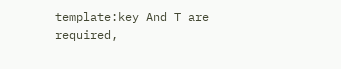template:key And T are required,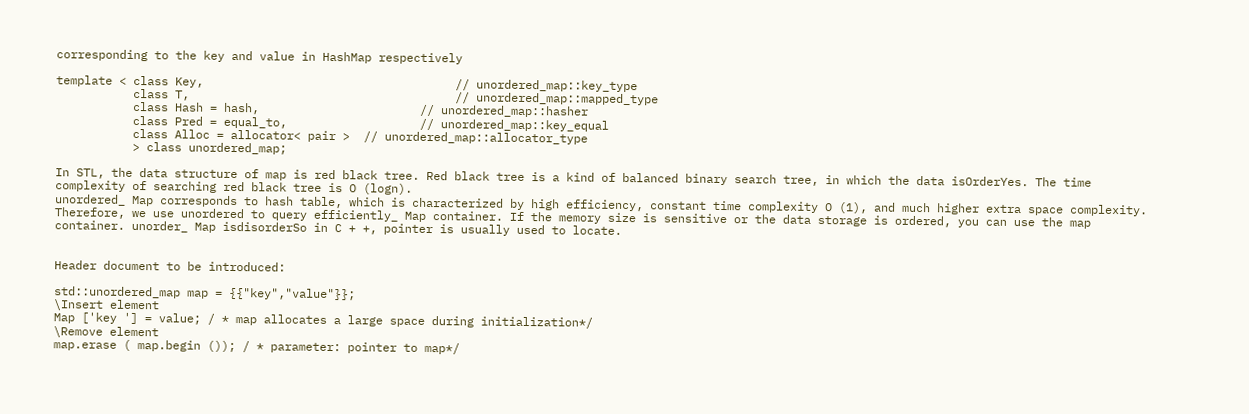corresponding to the key and value in HashMap respectively

template < class Key,                                    // unordered_map::key_type
           class T,                                      // unordered_map::mapped_type
           class Hash = hash,                       // unordered_map::hasher
           class Pred = equal_to,                   // unordered_map::key_equal
           class Alloc = allocator< pair >  // unordered_map::allocator_type
           > class unordered_map;

In STL, the data structure of map is red black tree. Red black tree is a kind of balanced binary search tree, in which the data isOrderYes. The time complexity of searching red black tree is O (logn).
unordered_ Map corresponds to hash table, which is characterized by high efficiency, constant time complexity O (1), and much higher extra space complexity. Therefore, we use unordered to query efficiently_ Map container. If the memory size is sensitive or the data storage is ordered, you can use the map container. unorder_ Map isdisorderSo in C + +, pointer is usually used to locate.


Header document to be introduced:

std::unordered_map map = {{"key","value"}};
\Insert element
Map ['key '] = value; / * map allocates a large space during initialization*/
\Remove element
map.erase ( map.begin ()); / * parameter: pointer to map*/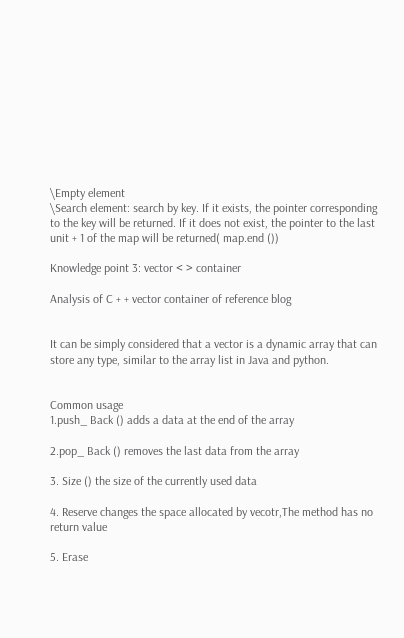\Empty element
\Search element: search by key. If it exists, the pointer corresponding to the key will be returned. If it does not exist, the pointer to the last unit + 1 of the map will be returned( map.end ())

Knowledge point 3: vector < > container

Analysis of C + + vector container of reference blog


It can be simply considered that a vector is a dynamic array that can store any type, similar to the array list in Java and python.


Common usage
1.push_ Back () adds a data at the end of the array

2.pop_ Back () removes the last data from the array

3. Size () the size of the currently used data

4. Reserve changes the space allocated by vecotr,The method has no return value

5. Erase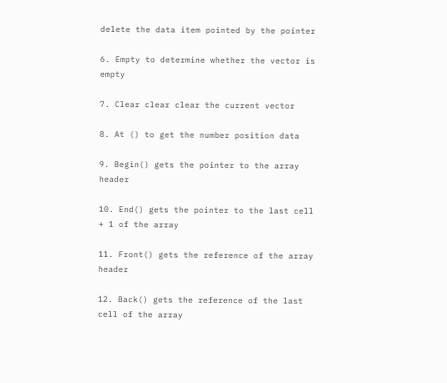delete the data item pointed by the pointer

6. Empty to determine whether the vector is empty

7. Clear clear clear the current vector

8. At () to get the number position data

9. Begin() gets the pointer to the array header

10. End() gets the pointer to the last cell + 1 of the array

11. Front() gets the reference of the array header

12. Back() gets the reference of the last cell of the array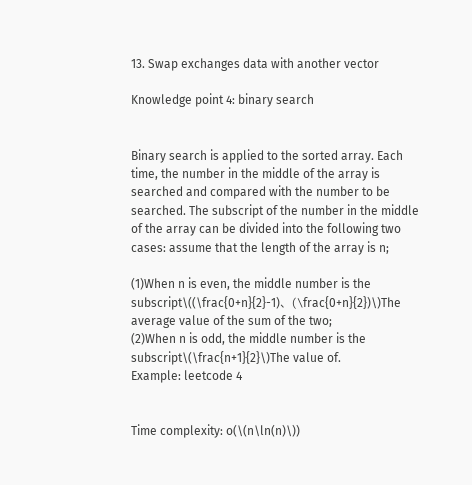13. Swap exchanges data with another vector

Knowledge point 4: binary search


Binary search is applied to the sorted array. Each time, the number in the middle of the array is searched and compared with the number to be searched. The subscript of the number in the middle of the array can be divided into the following two cases: assume that the length of the array is n;

(1)When n is even, the middle number is the subscript\((\frac{0+n}{2}-1)、(\frac{0+n}{2})\)The average value of the sum of the two;
(2)When n is odd, the middle number is the subscript\(\frac{n+1}{2}\)The value of.
Example: leetcode 4


Time complexity: o(\(n\ln(n)\))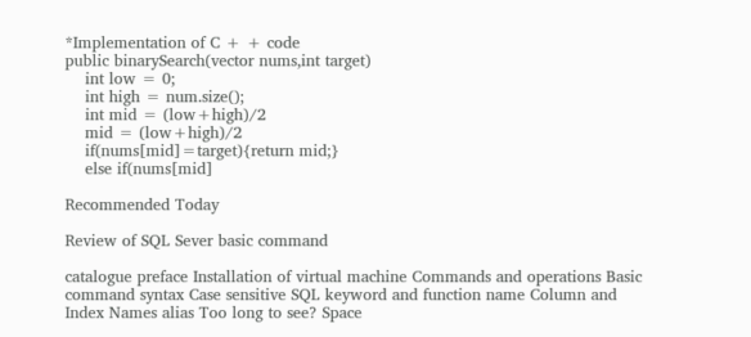*Implementation of C + + code
public binarySearch(vector nums,int target)
    int low = 0;
    int high = num.size();
    int mid = (low+high)/2
    mid = (low+high)/2
    if(nums[mid]=target){return mid;}
    else if(nums[mid]

Recommended Today

Review of SQL Sever basic command

catalogue preface Installation of virtual machine Commands and operations Basic command syntax Case sensitive SQL keyword and function name Column and Index Names alias Too long to see? Space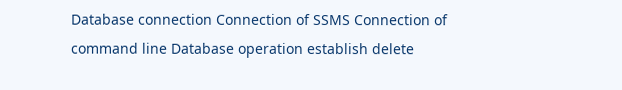Database connection Connection of SSMS Connection of command line Database operation establish delete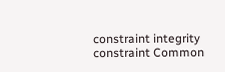constraint integrity constraint Common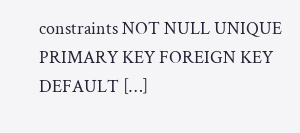constraints NOT NULL UNIQUE PRIMARY KEY FOREIGN KEY DEFAULT […]